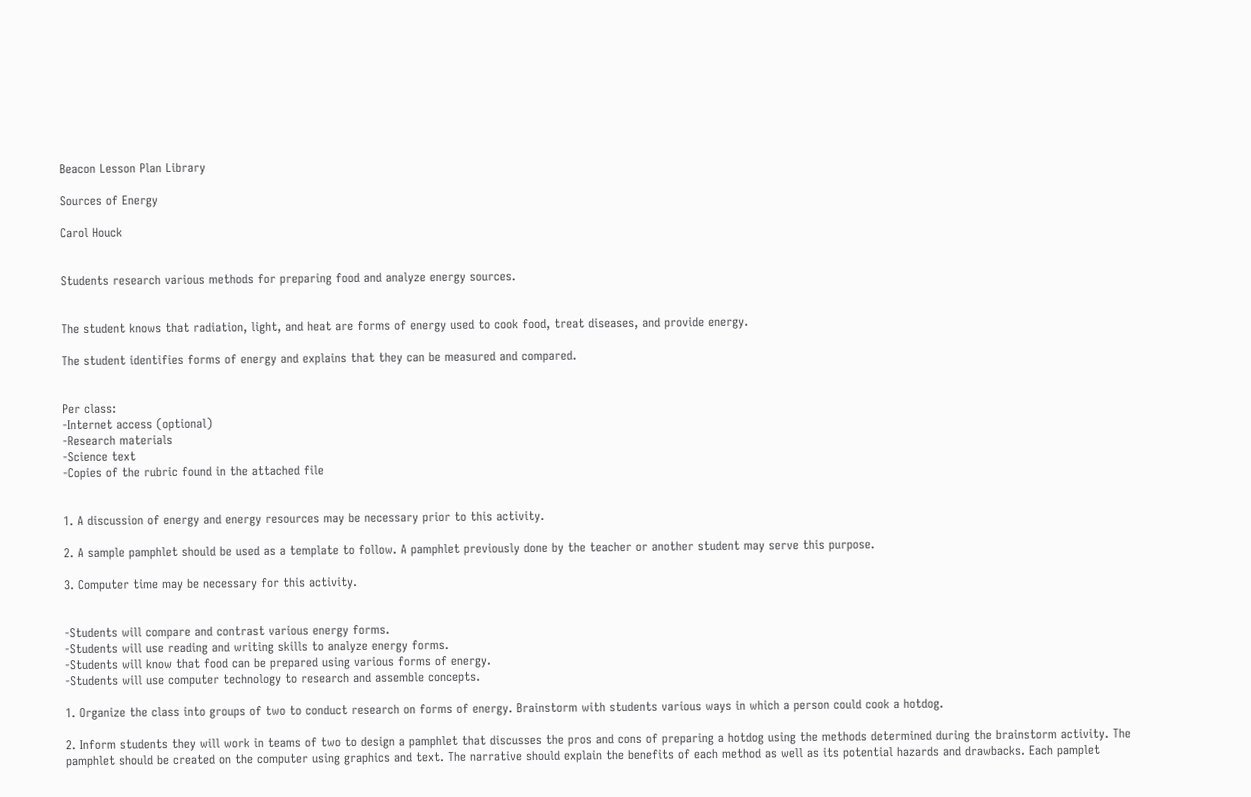Beacon Lesson Plan Library

Sources of Energy

Carol Houck


Students research various methods for preparing food and analyze energy sources.


The student knows that radiation, light, and heat are forms of energy used to cook food, treat diseases, and provide energy.

The student identifies forms of energy and explains that they can be measured and compared.


Per class:
-Internet access (optional)
-Research materials
-Science text
-Copies of the rubric found in the attached file


1. A discussion of energy and energy resources may be necessary prior to this activity.

2. A sample pamphlet should be used as a template to follow. A pamphlet previously done by the teacher or another student may serve this purpose.

3. Computer time may be necessary for this activity.


-Students will compare and contrast various energy forms.
-Students will use reading and writing skills to analyze energy forms.
-Students will know that food can be prepared using various forms of energy.
-Students will use computer technology to research and assemble concepts.

1. Organize the class into groups of two to conduct research on forms of energy. Brainstorm with students various ways in which a person could cook a hotdog.

2. Inform students they will work in teams of two to design a pamphlet that discusses the pros and cons of preparing a hotdog using the methods determined during the brainstorm activity. The pamphlet should be created on the computer using graphics and text. The narrative should explain the benefits of each method as well as its potential hazards and drawbacks. Each pamplet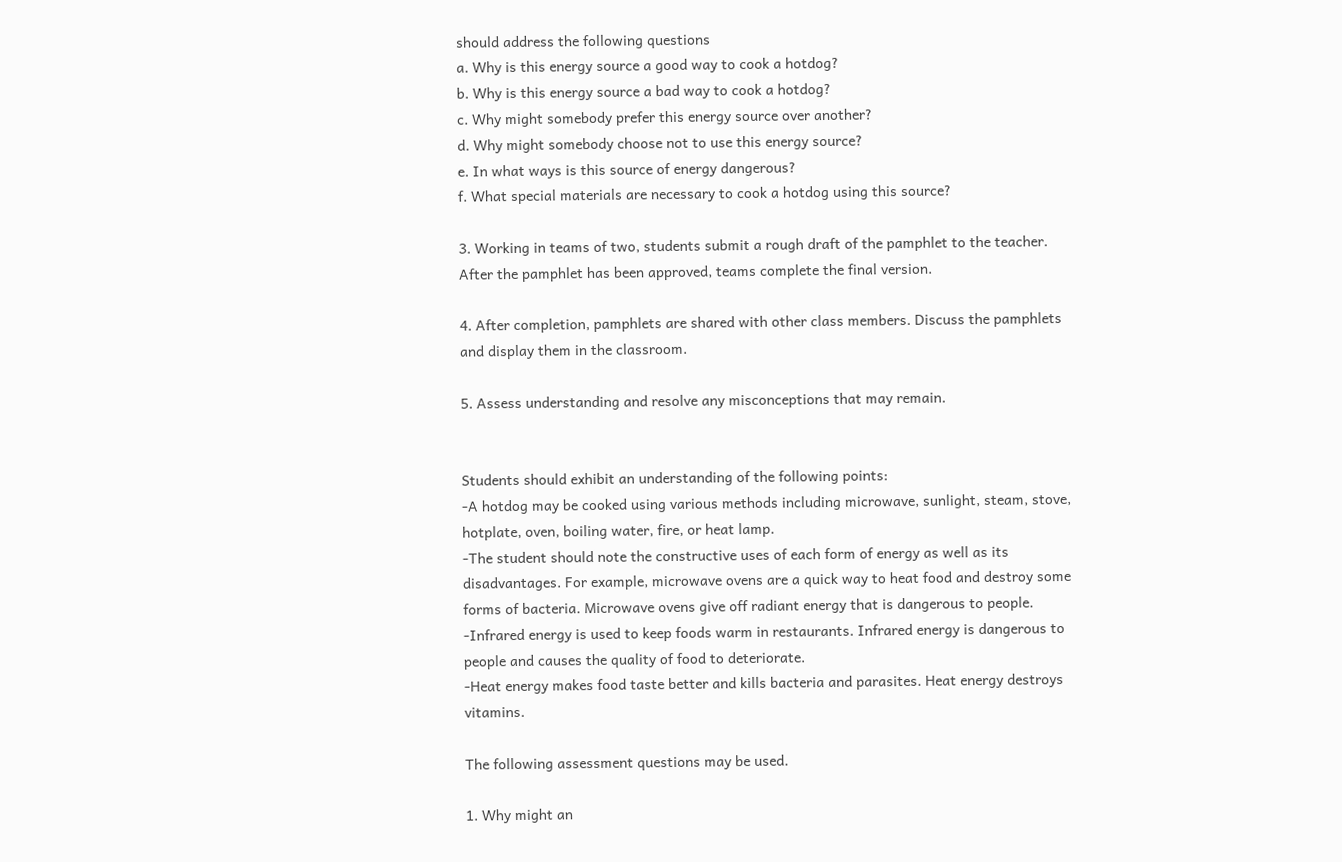should address the following questions
a. Why is this energy source a good way to cook a hotdog?
b. Why is this energy source a bad way to cook a hotdog?
c. Why might somebody prefer this energy source over another?
d. Why might somebody choose not to use this energy source?
e. In what ways is this source of energy dangerous?
f. What special materials are necessary to cook a hotdog using this source?

3. Working in teams of two, students submit a rough draft of the pamphlet to the teacher. After the pamphlet has been approved, teams complete the final version.

4. After completion, pamphlets are shared with other class members. Discuss the pamphlets and display them in the classroom.

5. Assess understanding and resolve any misconceptions that may remain.


Students should exhibit an understanding of the following points:
-A hotdog may be cooked using various methods including microwave, sunlight, steam, stove, hotplate, oven, boiling water, fire, or heat lamp.
-The student should note the constructive uses of each form of energy as well as its disadvantages. For example, microwave ovens are a quick way to heat food and destroy some forms of bacteria. Microwave ovens give off radiant energy that is dangerous to people.
-Infrared energy is used to keep foods warm in restaurants. Infrared energy is dangerous to people and causes the quality of food to deteriorate.
-Heat energy makes food taste better and kills bacteria and parasites. Heat energy destroys vitamins.

The following assessment questions may be used.

1. Why might an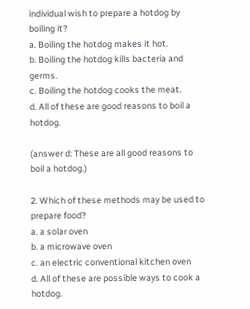individual wish to prepare a hotdog by boiling it?
a. Boiling the hotdog makes it hot.
b. Boiling the hotdog kills bacteria and germs.
c. Boiling the hotdog cooks the meat.
d. All of these are good reasons to boil a hotdog.

(answer d: These are all good reasons to boil a hotdog.)

2. Which of these methods may be used to prepare food?
a. a solar oven
b. a microwave oven
c. an electric conventional kitchen oven
d. All of these are possible ways to cook a hotdog.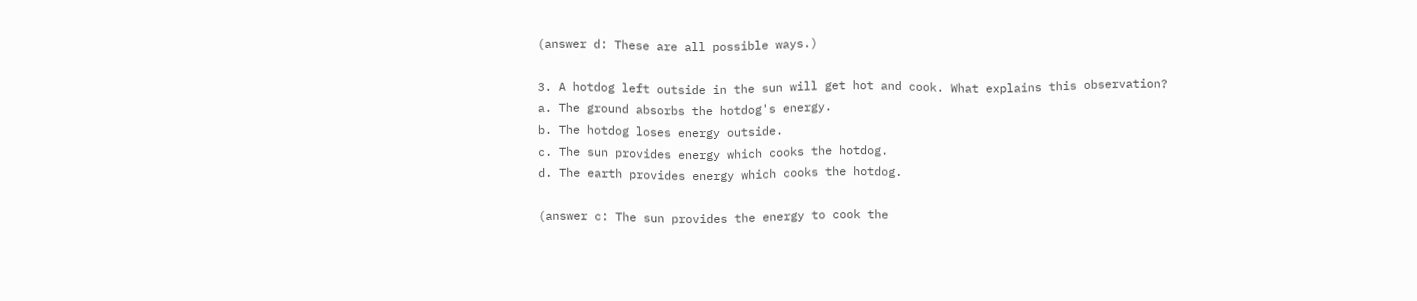(answer d: These are all possible ways.)

3. A hotdog left outside in the sun will get hot and cook. What explains this observation?
a. The ground absorbs the hotdog's energy.
b. The hotdog loses energy outside.
c. The sun provides energy which cooks the hotdog.
d. The earth provides energy which cooks the hotdog.

(answer c: The sun provides the energy to cook the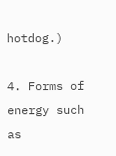hotdog.)

4. Forms of energy such as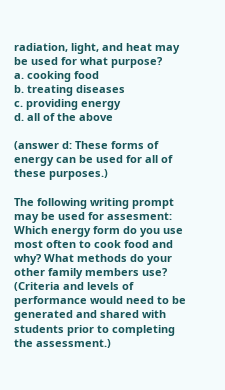radiation, light, and heat may be used for what purpose?
a. cooking food
b. treating diseases
c. providing energy
d. all of the above

(answer d: These forms of energy can be used for all of these purposes.)

The following writing prompt may be used for assesment:
Which energy form do you use most often to cook food and why? What methods do your other family members use? (Criteria and levels of performance would need to be generated and shared with students prior to completing the assessment.)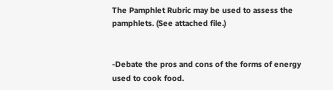The Pamphlet Rubric may be used to assess the pamphlets. (See attached file.)


-Debate the pros and cons of the forms of energy used to cook food.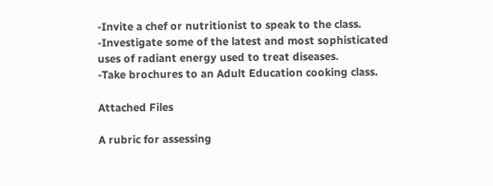-Invite a chef or nutritionist to speak to the class.
-Investigate some of the latest and most sophisticated uses of radiant energy used to treat diseases.
-Take brochures to an Adult Education cooking class.

Attached Files

A rubric for assessing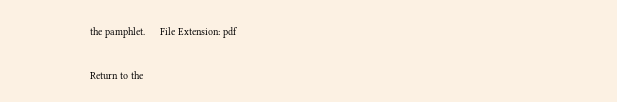the pamphlet.     File Extension: pdf

Return to the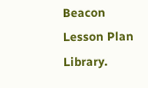Beacon Lesson Plan Library.